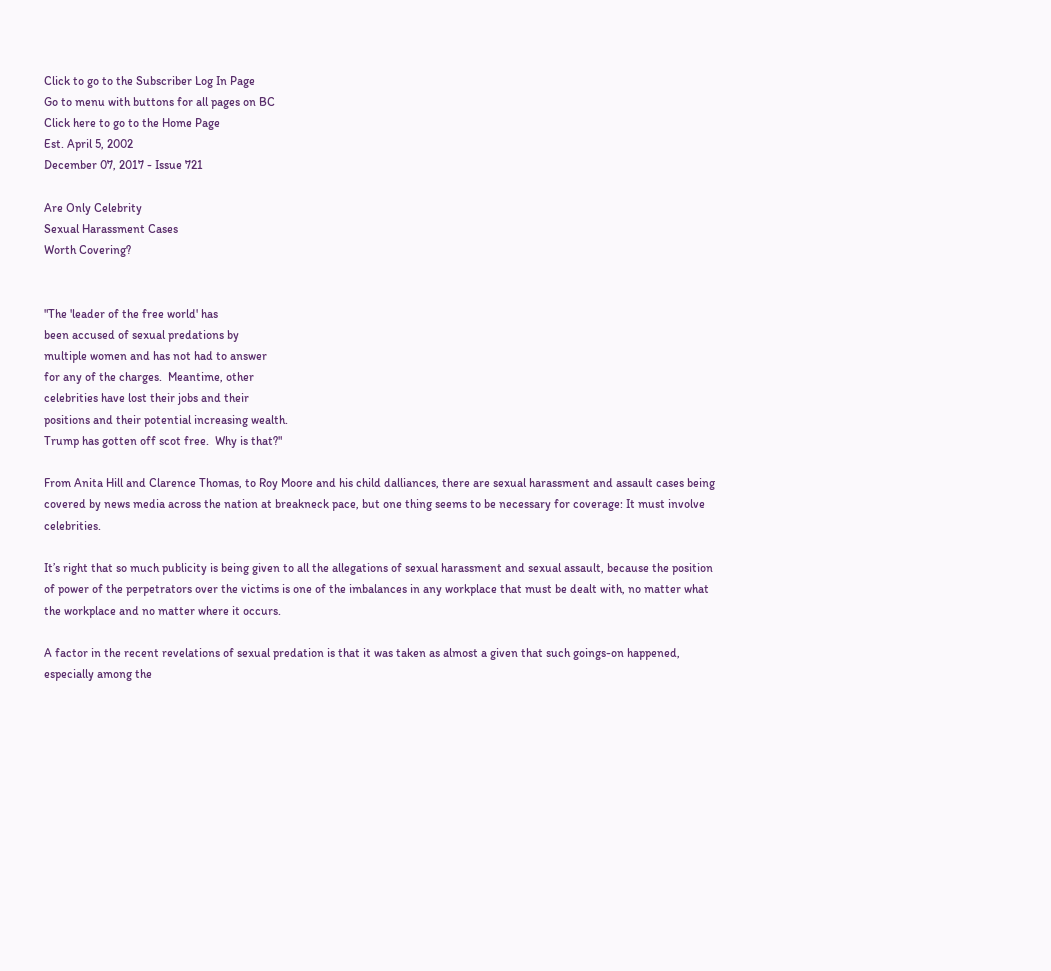Click to go to the Subscriber Log In Page
Go to menu with buttons for all pages on BC
Click here to go to the Home Page
Est. April 5, 2002
December 07, 2017 - Issue 721

Are Only Celebrity
Sexual Harassment Cases
Worth Covering?


"The 'leader of the free world' has
been accused of sexual predations by
multiple women and has not had to answer
for any of the charges.  Meantime, other
celebrities have lost their jobs and their
positions and their potential increasing wealth.
Trump has gotten off scot free.  Why is that?"

From Anita Hill and Clarence Thomas, to Roy Moore and his child dalliances, there are sexual harassment and assault cases being covered by news media across the nation at breakneck pace, but one thing seems to be necessary for coverage: It must involve celebrities.

It’s right that so much publicity is being given to all the allegations of sexual harassment and sexual assault, because the position of power of the perpetrators over the victims is one of the imbalances in any workplace that must be dealt with, no matter what the workplace and no matter where it occurs.

A factor in the recent revelations of sexual predation is that it was taken as almost a given that such goings-on happened, especially among the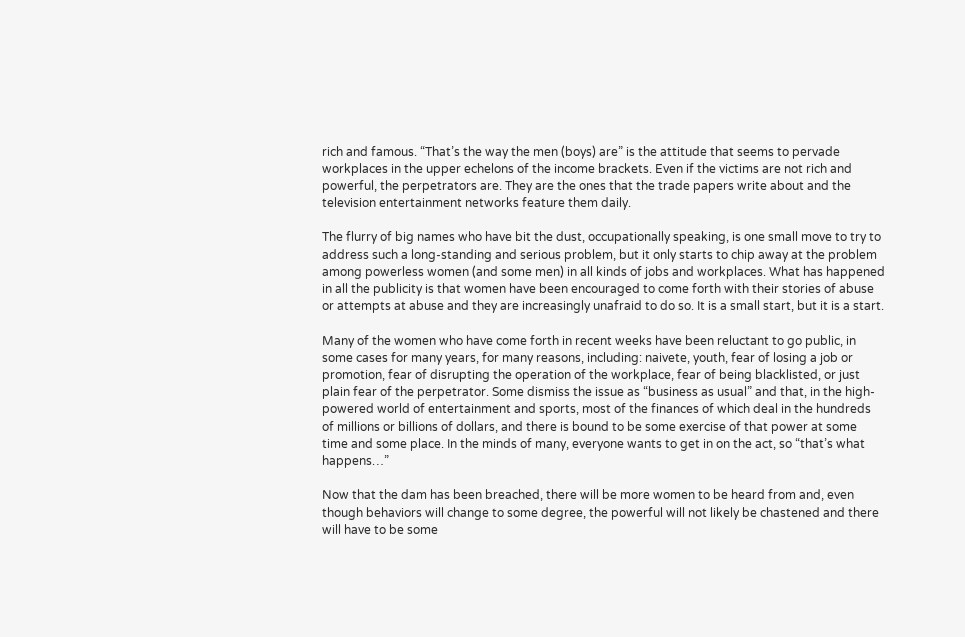rich and famous. “That’s the way the men (boys) are” is the attitude that seems to pervade workplaces in the upper echelons of the income brackets. Even if the victims are not rich and powerful, the perpetrators are. They are the ones that the trade papers write about and the television entertainment networks feature them daily.

The flurry of big names who have bit the dust, occupationally speaking, is one small move to try to address such a long-standing and serious problem, but it only starts to chip away at the problem among powerless women (and some men) in all kinds of jobs and workplaces. What has happened in all the publicity is that women have been encouraged to come forth with their stories of abuse or attempts at abuse and they are increasingly unafraid to do so. It is a small start, but it is a start.

Many of the women who have come forth in recent weeks have been reluctant to go public, in some cases for many years, for many reasons, including: naivete, youth, fear of losing a job or promotion, fear of disrupting the operation of the workplace, fear of being blacklisted, or just plain fear of the perpetrator. Some dismiss the issue as “business as usual” and that, in the high-powered world of entertainment and sports, most of the finances of which deal in the hundreds of millions or billions of dollars, and there is bound to be some exercise of that power at some time and some place. In the minds of many, everyone wants to get in on the act, so “that’s what happens…”

Now that the dam has been breached, there will be more women to be heard from and, even though behaviors will change to some degree, the powerful will not likely be chastened and there will have to be some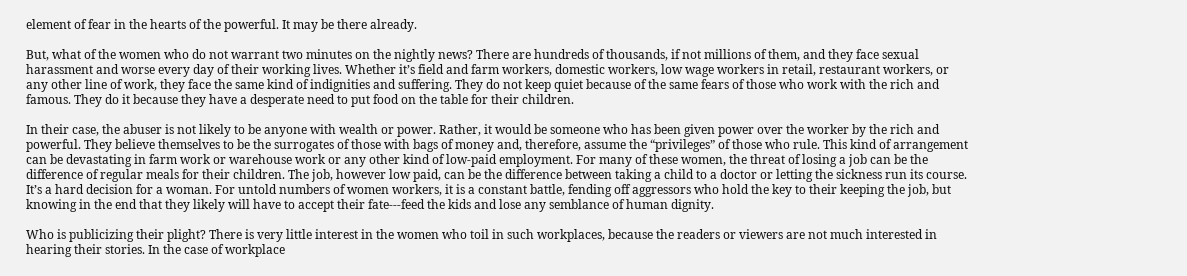element of fear in the hearts of the powerful. It may be there already.

But, what of the women who do not warrant two minutes on the nightly news? There are hundreds of thousands, if not millions of them, and they face sexual harassment and worse every day of their working lives. Whether it’s field and farm workers, domestic workers, low wage workers in retail, restaurant workers, or any other line of work, they face the same kind of indignities and suffering. They do not keep quiet because of the same fears of those who work with the rich and famous. They do it because they have a desperate need to put food on the table for their children.

In their case, the abuser is not likely to be anyone with wealth or power. Rather, it would be someone who has been given power over the worker by the rich and powerful. They believe themselves to be the surrogates of those with bags of money and, therefore, assume the “privileges” of those who rule. This kind of arrangement can be devastating in farm work or warehouse work or any other kind of low-paid employment. For many of these women, the threat of losing a job can be the difference of regular meals for their children. The job, however low paid, can be the difference between taking a child to a doctor or letting the sickness run its course. It’s a hard decision for a woman. For untold numbers of women workers, it is a constant battle, fending off aggressors who hold the key to their keeping the job, but knowing in the end that they likely will have to accept their fate---feed the kids and lose any semblance of human dignity.

Who is publicizing their plight? There is very little interest in the women who toil in such workplaces, because the readers or viewers are not much interested in hearing their stories. In the case of workplace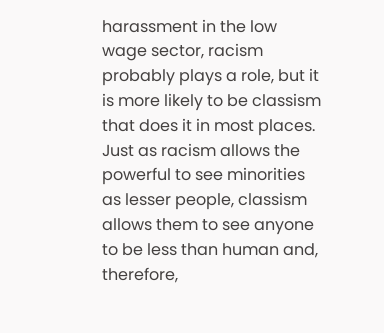harassment in the low wage sector, racism probably plays a role, but it is more likely to be classism that does it in most places. Just as racism allows the powerful to see minorities as lesser people, classism allows them to see anyone to be less than human and, therefore,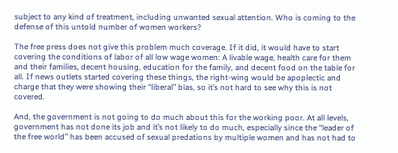subject to any kind of treatment, including unwanted sexual attention. Who is coming to the defense of this untold number of women workers?

The free press does not give this problem much coverage. If it did, it would have to start covering the conditions of labor of all low wage women: A livable wage, health care for them and their families, decent housing, education for the family, and decent food on the table for all. If news outlets started covering these things, the right-wing would be apoplectic and charge that they were showing their “liberal” bias, so it’s not hard to see why this is not covered.

And, the government is not going to do much about this for the working poor. At all levels, government has not done its job and it’s not likely to do much, especially since the “leader of the free world” has been accused of sexual predations by multiple women and has not had to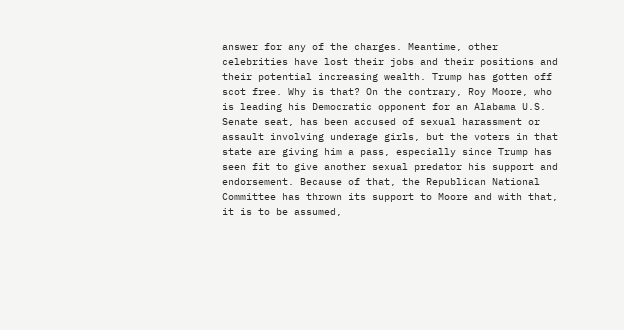answer for any of the charges. Meantime, other celebrities have lost their jobs and their positions and their potential increasing wealth. Trump has gotten off scot free. Why is that? On the contrary, Roy Moore, who is leading his Democratic opponent for an Alabama U.S. Senate seat, has been accused of sexual harassment or assault involving underage girls, but the voters in that state are giving him a pass, especially since Trump has seen fit to give another sexual predator his support and endorsement. Because of that, the Republican National Committee has thrown its support to Moore and with that, it is to be assumed,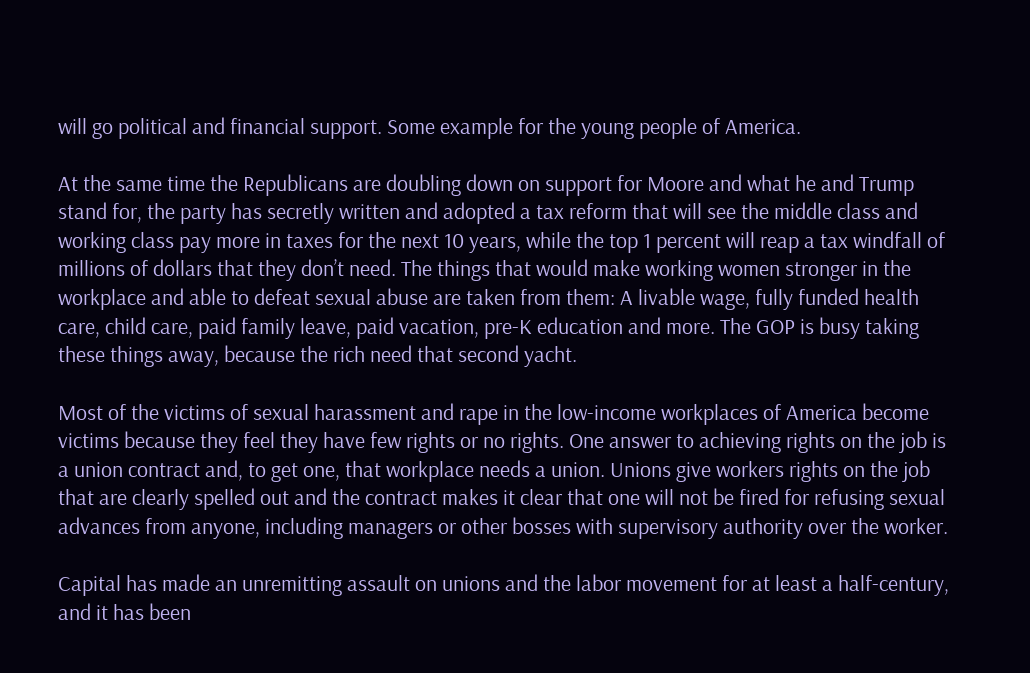will go political and financial support. Some example for the young people of America.

At the same time the Republicans are doubling down on support for Moore and what he and Trump stand for, the party has secretly written and adopted a tax reform that will see the middle class and working class pay more in taxes for the next 10 years, while the top 1 percent will reap a tax windfall of millions of dollars that they don’t need. The things that would make working women stronger in the workplace and able to defeat sexual abuse are taken from them: A livable wage, fully funded health care, child care, paid family leave, paid vacation, pre-K education and more. The GOP is busy taking these things away, because the rich need that second yacht.

Most of the victims of sexual harassment and rape in the low-income workplaces of America become victims because they feel they have few rights or no rights. One answer to achieving rights on the job is a union contract and, to get one, that workplace needs a union. Unions give workers rights on the job that are clearly spelled out and the contract makes it clear that one will not be fired for refusing sexual advances from anyone, including managers or other bosses with supervisory authority over the worker.

Capital has made an unremitting assault on unions and the labor movement for at least a half-century, and it has been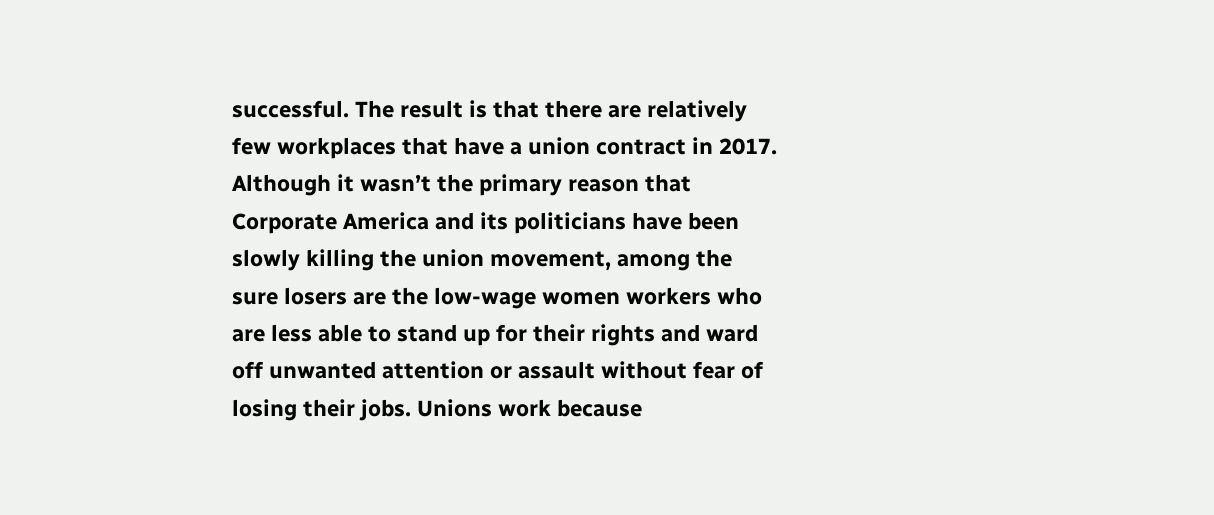successful. The result is that there are relatively few workplaces that have a union contract in 2017. Although it wasn’t the primary reason that Corporate America and its politicians have been slowly killing the union movement, among the sure losers are the low-wage women workers who are less able to stand up for their rights and ward off unwanted attention or assault without fear of losing their jobs. Unions work because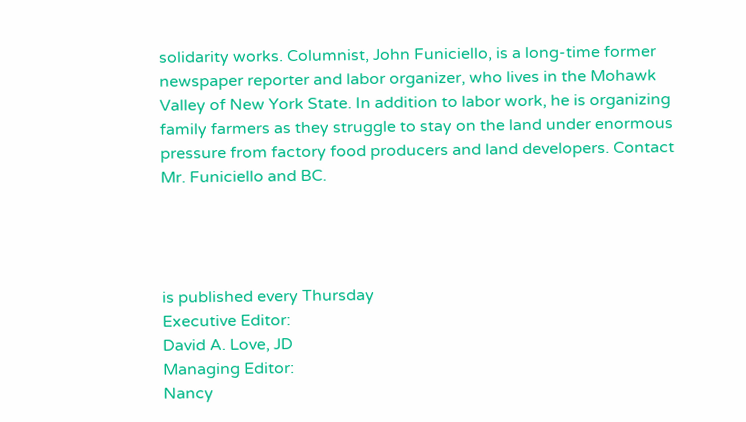solidarity works. Columnist, John Funiciello, is a long-time former newspaper reporter and labor organizer, who lives in the Mohawk Valley of New York State. In addition to labor work, he is organizing family farmers as they struggle to stay on the land under enormous pressure from factory food producers and land developers. Contact Mr. Funiciello and BC.




is published every Thursday
Executive Editor:
David A. Love, JD
Managing Editor:
Nancy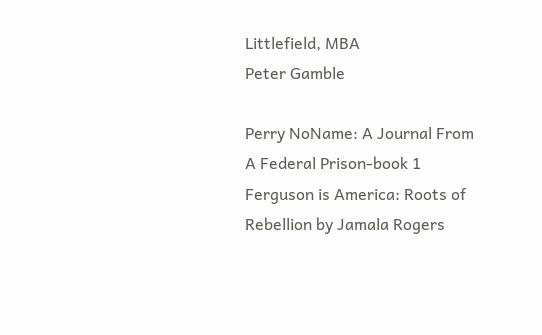Littlefield, MBA
Peter Gamble

Perry NoName: A Journal From A Federal Prison-book 1
Ferguson is America: Roots of Rebellion by Jamala Rogers